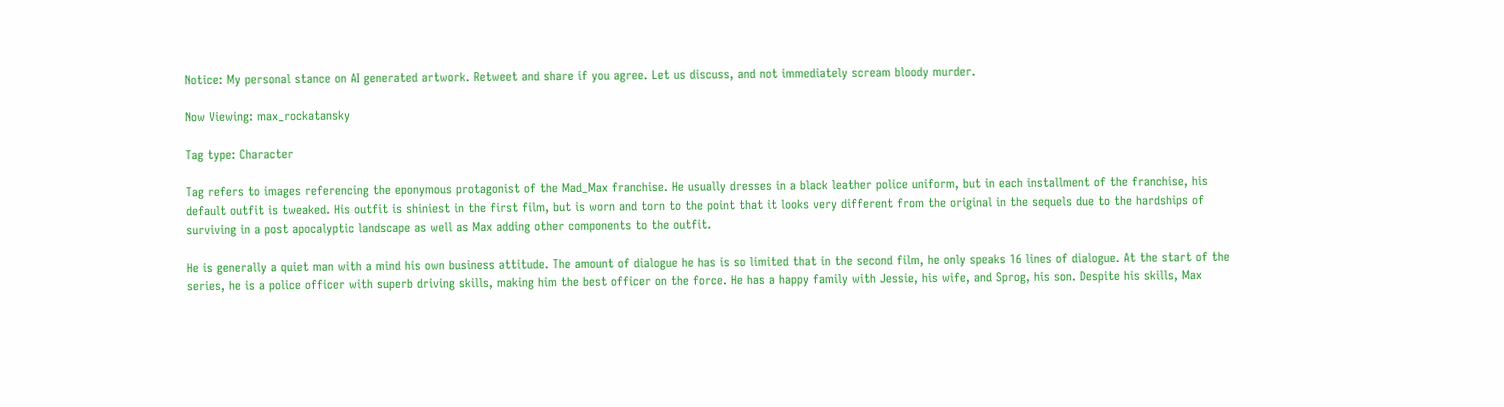Notice: My personal stance on AI generated artwork. Retweet and share if you agree. Let us discuss, and not immediately scream bloody murder.

Now Viewing: max_rockatansky

Tag type: Character

Tag refers to images referencing the eponymous protagonist of the Mad_Max franchise. He usually dresses in a black leather police uniform, but in each installment of the franchise, his default outfit is tweaked. His outfit is shiniest in the first film, but is worn and torn to the point that it looks very different from the original in the sequels due to the hardships of surviving in a post apocalyptic landscape as well as Max adding other components to the outfit.

He is generally a quiet man with a mind his own business attitude. The amount of dialogue he has is so limited that in the second film, he only speaks 16 lines of dialogue. At the start of the series, he is a police officer with superb driving skills, making him the best officer on the force. He has a happy family with Jessie, his wife, and Sprog, his son. Despite his skills, Max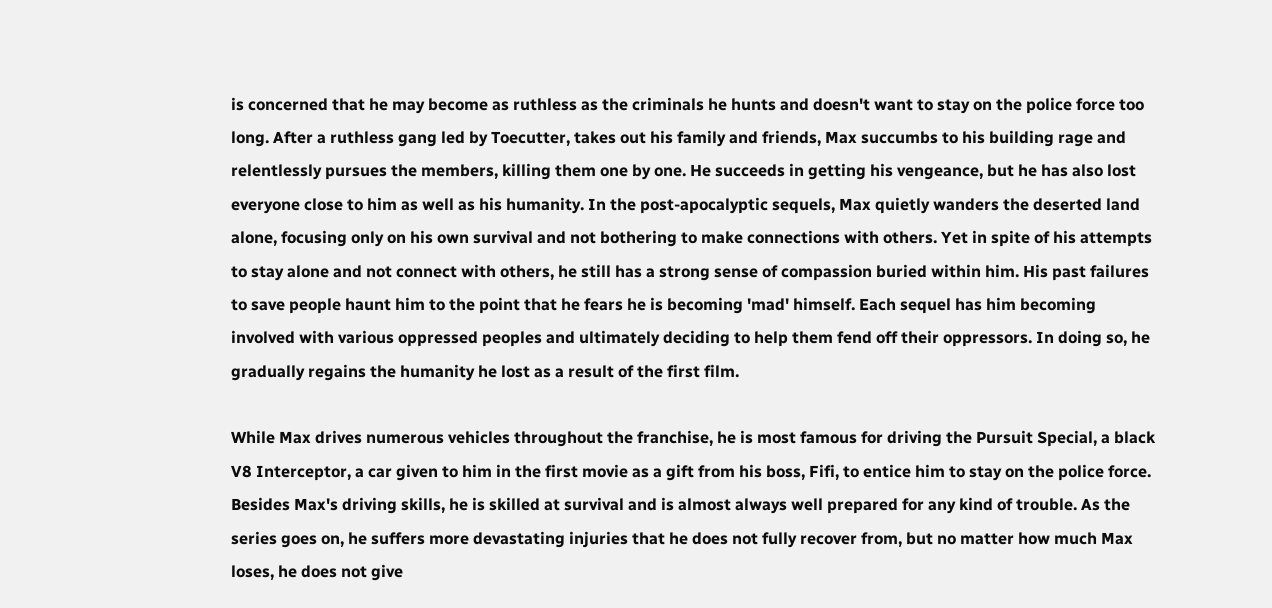is concerned that he may become as ruthless as the criminals he hunts and doesn't want to stay on the police force too long. After a ruthless gang led by Toecutter, takes out his family and friends, Max succumbs to his building rage and relentlessly pursues the members, killing them one by one. He succeeds in getting his vengeance, but he has also lost everyone close to him as well as his humanity. In the post-apocalyptic sequels, Max quietly wanders the deserted land alone, focusing only on his own survival and not bothering to make connections with others. Yet in spite of his attempts to stay alone and not connect with others, he still has a strong sense of compassion buried within him. His past failures to save people haunt him to the point that he fears he is becoming 'mad' himself. Each sequel has him becoming involved with various oppressed peoples and ultimately deciding to help them fend off their oppressors. In doing so, he gradually regains the humanity he lost as a result of the first film.

While Max drives numerous vehicles throughout the franchise, he is most famous for driving the Pursuit Special, a black V8 Interceptor, a car given to him in the first movie as a gift from his boss, Fifi, to entice him to stay on the police force. Besides Max's driving skills, he is skilled at survival and is almost always well prepared for any kind of trouble. As the series goes on, he suffers more devastating injuries that he does not fully recover from, but no matter how much Max loses, he does not give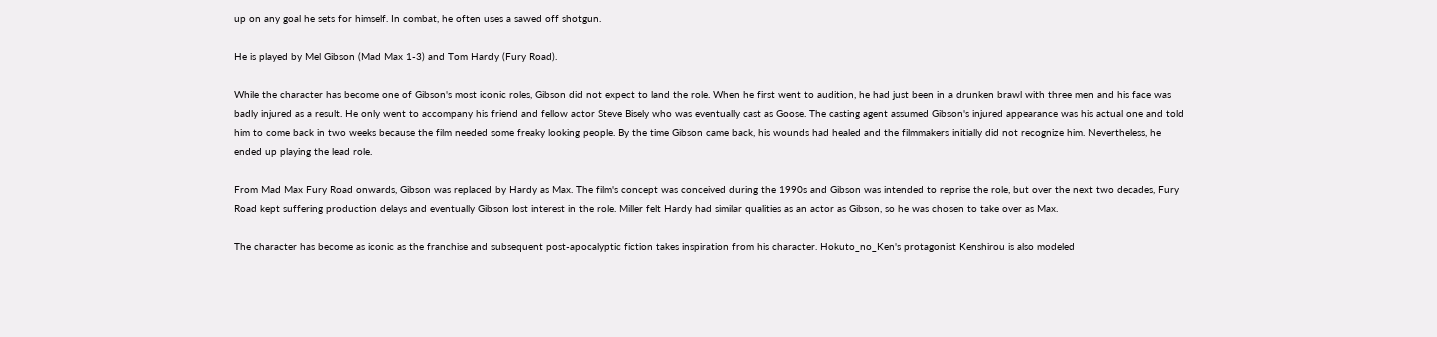up on any goal he sets for himself. In combat, he often uses a sawed off shotgun.

He is played by Mel Gibson (Mad Max 1-3) and Tom Hardy (Fury Road).

While the character has become one of Gibson's most iconic roles, Gibson did not expect to land the role. When he first went to audition, he had just been in a drunken brawl with three men and his face was badly injured as a result. He only went to accompany his friend and fellow actor Steve Bisely who was eventually cast as Goose. The casting agent assumed Gibson's injured appearance was his actual one and told him to come back in two weeks because the film needed some freaky looking people. By the time Gibson came back, his wounds had healed and the filmmakers initially did not recognize him. Nevertheless, he ended up playing the lead role.

From Mad Max Fury Road onwards, Gibson was replaced by Hardy as Max. The film's concept was conceived during the 1990s and Gibson was intended to reprise the role, but over the next two decades, Fury Road kept suffering production delays and eventually Gibson lost interest in the role. Miller felt Hardy had similar qualities as an actor as Gibson, so he was chosen to take over as Max.

The character has become as iconic as the franchise and subsequent post-apocalyptic fiction takes inspiration from his character. Hokuto_no_Ken's protagonist Kenshirou is also modeled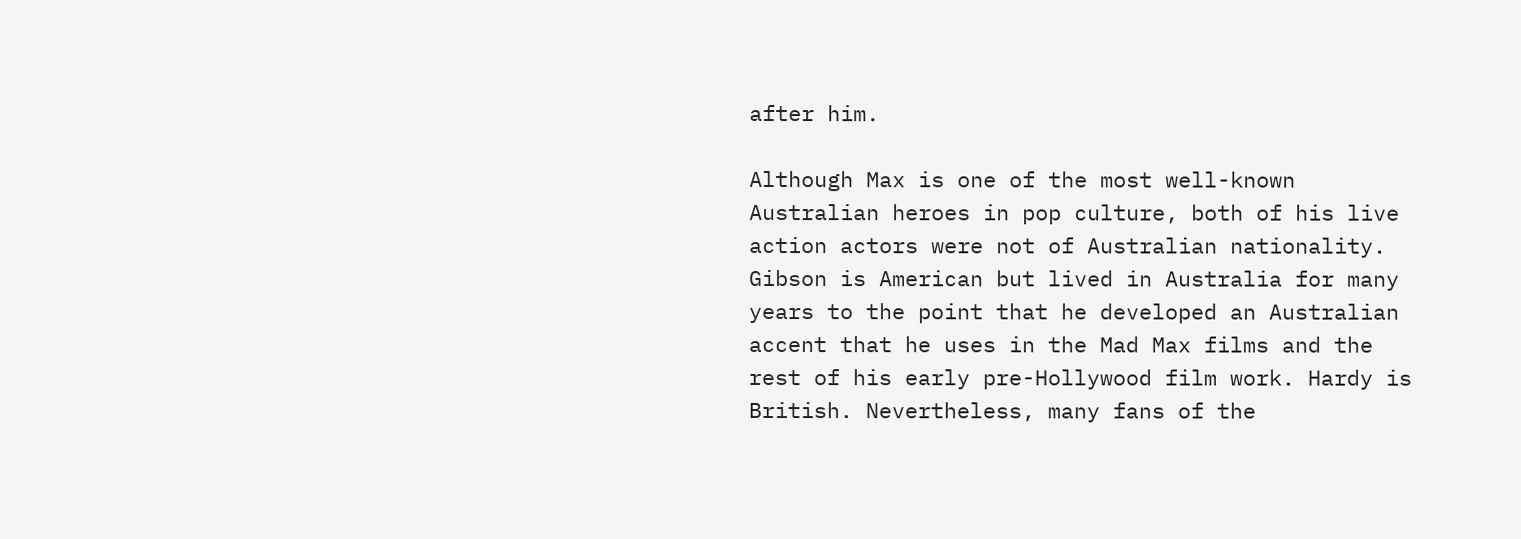after him.

Although Max is one of the most well-known Australian heroes in pop culture, both of his live action actors were not of Australian nationality. Gibson is American but lived in Australia for many years to the point that he developed an Australian accent that he uses in the Mad Max films and the rest of his early pre-Hollywood film work. Hardy is British. Nevertheless, many fans of the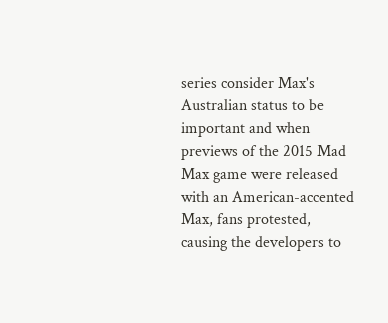series consider Max's Australian status to be important and when previews of the 2015 Mad Max game were released with an American-accented Max, fans protested, causing the developers to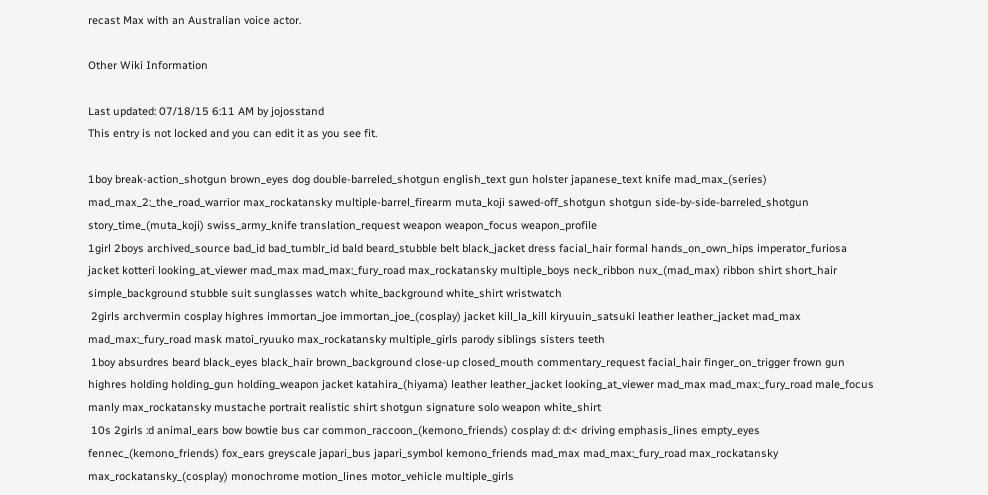recast Max with an Australian voice actor.

Other Wiki Information

Last updated: 07/18/15 6:11 AM by jojosstand
This entry is not locked and you can edit it as you see fit.

1boy break-action_shotgun brown_eyes dog double-barreled_shotgun english_text gun holster japanese_text knife mad_max_(series) mad_max_2:_the_road_warrior max_rockatansky multiple-barrel_firearm muta_koji sawed-off_shotgun shotgun side-by-side-barreled_shotgun story_time_(muta_koji) swiss_army_knife translation_request weapon weapon_focus weapon_profile
1girl 2boys archived_source bad_id bad_tumblr_id bald beard_stubble belt black_jacket dress facial_hair formal hands_on_own_hips imperator_furiosa jacket kotteri looking_at_viewer mad_max mad_max:_fury_road max_rockatansky multiple_boys neck_ribbon nux_(mad_max) ribbon shirt short_hair simple_background stubble suit sunglasses watch white_background white_shirt wristwatch
 2girls archvermin cosplay highres immortan_joe immortan_joe_(cosplay) jacket kill_la_kill kiryuuin_satsuki leather leather_jacket mad_max mad_max:_fury_road mask matoi_ryuuko max_rockatansky multiple_girls parody siblings sisters teeth
 1boy absurdres beard black_eyes black_hair brown_background close-up closed_mouth commentary_request facial_hair finger_on_trigger frown gun highres holding holding_gun holding_weapon jacket katahira_(hiyama) leather leather_jacket looking_at_viewer mad_max mad_max:_fury_road male_focus manly max_rockatansky mustache portrait realistic shirt shotgun signature solo weapon white_shirt
 10s 2girls :d animal_ears bow bowtie bus car common_raccoon_(kemono_friends) cosplay d: d:< driving emphasis_lines empty_eyes fennec_(kemono_friends) fox_ears greyscale japari_bus japari_symbol kemono_friends mad_max mad_max:_fury_road max_rockatansky max_rockatansky_(cosplay) monochrome motion_lines motor_vehicle multiple_girls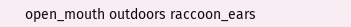open_mouth outdoors raccoon_ears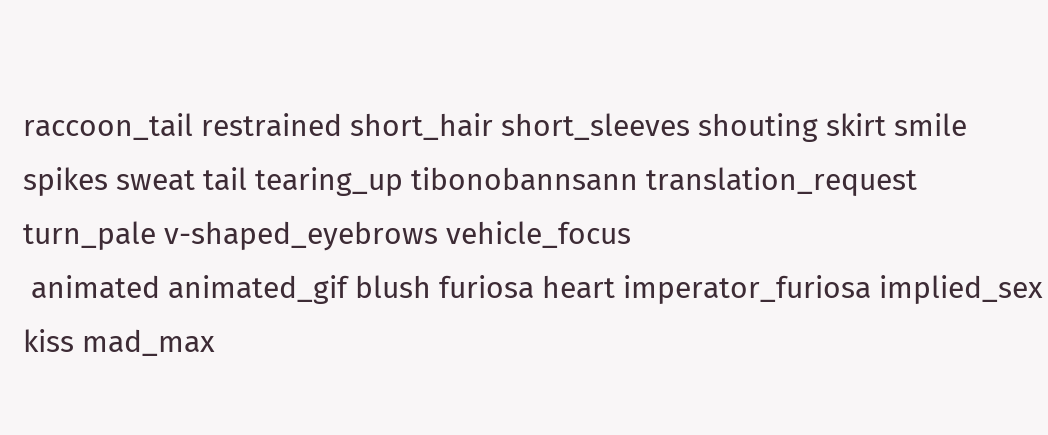raccoon_tail restrained short_hair short_sleeves shouting skirt smile spikes sweat tail tearing_up tibonobannsann translation_request turn_pale v-shaped_eyebrows vehicle_focus
 animated animated_gif blush furiosa heart imperator_furiosa implied_sex kiss mad_max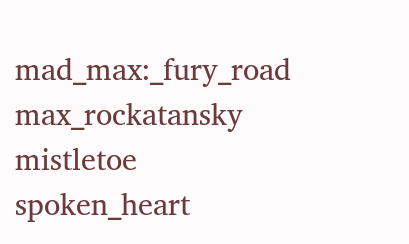mad_max:_fury_road max_rockatansky mistletoe spoken_heart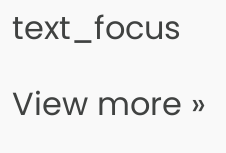text_focus

View more »